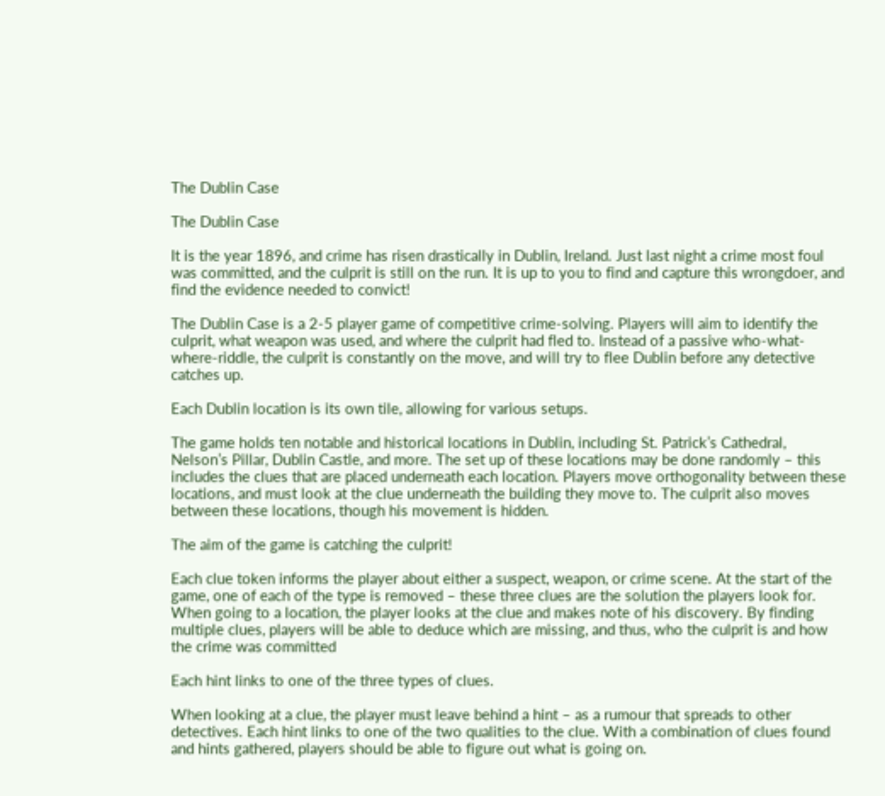The Dublin Case

The Dublin Case

It is the year 1896, and crime has risen drastically in Dublin, Ireland. Just last night a crime most foul was committed, and the culprit is still on the run. It is up to you to find and capture this wrongdoer, and find the evidence needed to convict!

The Dublin Case is a 2-5 player game of competitive crime-solving. Players will aim to identify the culprit, what weapon was used, and where the culprit had fled to. Instead of a passive who-what-where-riddle, the culprit is constantly on the move, and will try to flee Dublin before any detective catches up.

Each Dublin location is its own tile, allowing for various setups.

The game holds ten notable and historical locations in Dublin, including St. Patrick’s Cathedral, Nelson’s Pillar, Dublin Castle, and more. The set up of these locations may be done randomly – this includes the clues that are placed underneath each location. Players move orthogonality between these locations, and must look at the clue underneath the building they move to. The culprit also moves between these locations, though his movement is hidden.

The aim of the game is catching the culprit!

Each clue token informs the player about either a suspect, weapon, or crime scene. At the start of the game, one of each of the type is removed – these three clues are the solution the players look for. When going to a location, the player looks at the clue and makes note of his discovery. By finding multiple clues, players will be able to deduce which are missing, and thus, who the culprit is and how the crime was committed

Each hint links to one of the three types of clues.

When looking at a clue, the player must leave behind a hint – as a rumour that spreads to other detectives. Each hint links to one of the two qualities to the clue. With a combination of clues found and hints gathered, players should be able to figure out what is going on.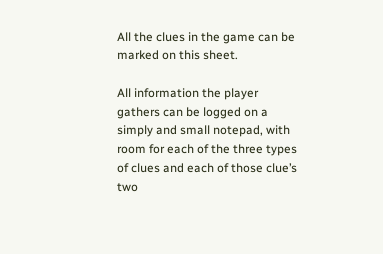All the clues in the game can be marked on this sheet.

All information the player gathers can be logged on a simply and small notepad, with room for each of the three types of clues and each of those clue’s two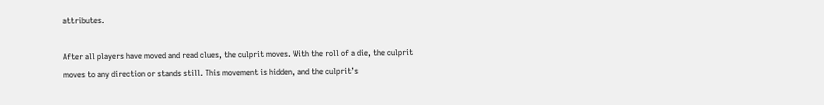attributes.

After all players have moved and read clues, the culprit moves. With the roll of a die, the culprit moves to any direction or stands still. This movement is hidden, and the culprit’s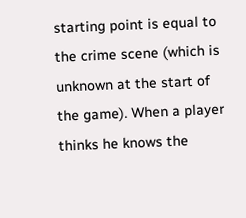starting point is equal to the crime scene (which is unknown at the start of the game). When a player thinks he knows the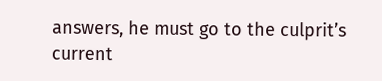answers, he must go to the culprit’s current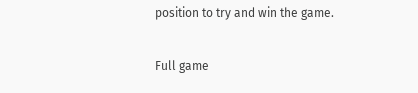position to try and win the game.

Full game